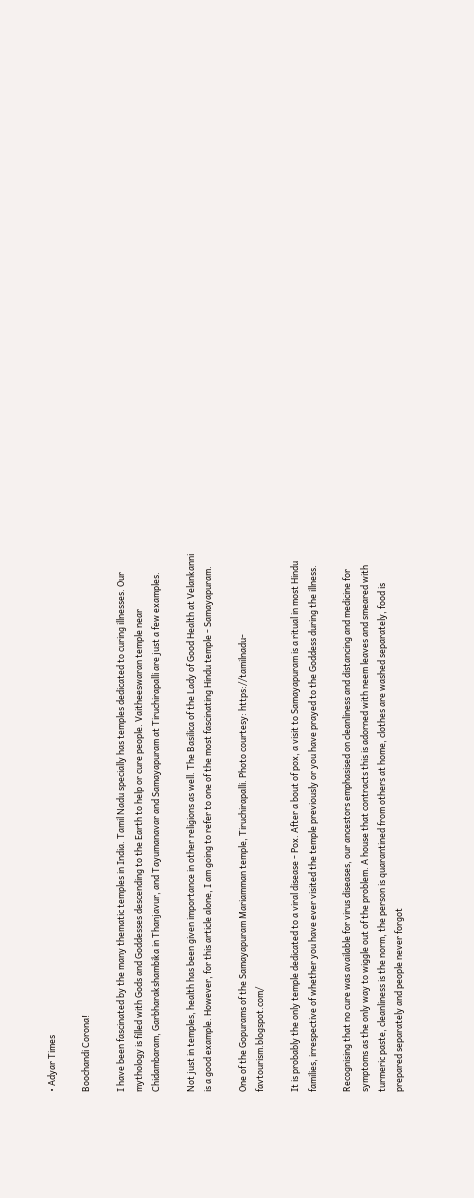• Adyar Times

Boochandi Corona!

I have been fascinated by the many thematic temples in India. Tamil Nadu specially has temples dedicated to curing illnesses. Our mythology is filled with Gods and Goddesses descending to the Earth to help or cure people. Vaitheeswaran temple near Chidambaram, Garbharakshambika in Thanjavur, and Tayumanavar and Samayapuram at Tiruchirapalli are just a few examples.

Not just in temples, health has been given importance in other religions as well. The Basilica of the Lady of Good Health at Velankanni is a good example. However, for this article alone, I am going to refer to one of the most fascinating Hindu temple - Samayapuram.

One of the Gopurams of the Samayapuram Mariamman temple, Tiruchirapalli. Photo courtesy: https://tamilnadu-favtourism.blogspot.com/

It is probably the only temple dedicated to a viral disease - Pox. After a bout of pox, a visit to Samayapuram is a ritual in most Hindu families, irrespective of whether you have ever visited the temple previously or you have prayed to the Goddess during the illness.

Recognising that no cure was available for virus diseases, our ancestors emphasised on cleanliness and distancing and medicine for symptoms as the only way to wiggle out of the problem. A house that contracts this is adorned with neem leaves and smeared with turmeric paste, cleanliness is the norm, the person is quarantined from others at home, clothes are washed separately, food is prepared separately and people never forgot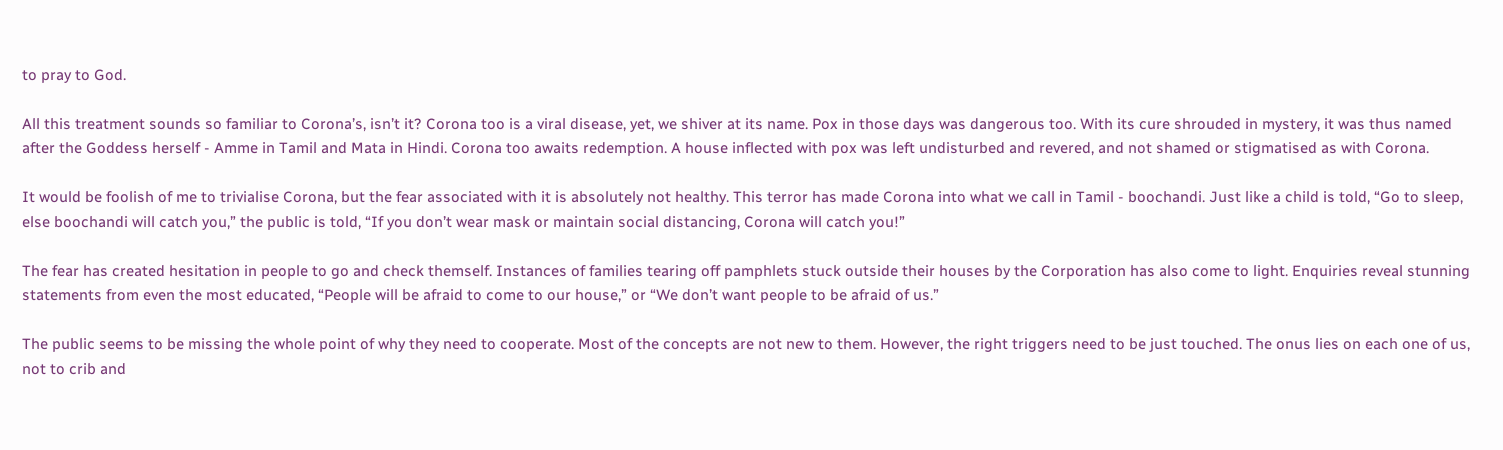to pray to God.

All this treatment sounds so familiar to Corona’s, isn’t it? Corona too is a viral disease, yet, we shiver at its name. Pox in those days was dangerous too. With its cure shrouded in mystery, it was thus named after the Goddess herself - Amme in Tamil and Mata in Hindi. Corona too awaits redemption. A house inflected with pox was left undisturbed and revered, and not shamed or stigmatised as with Corona.

It would be foolish of me to trivialise Corona, but the fear associated with it is absolutely not healthy. This terror has made Corona into what we call in Tamil - boochandi. Just like a child is told, “Go to sleep, else boochandi will catch you,” the public is told, “If you don’t wear mask or maintain social distancing, Corona will catch you!”

The fear has created hesitation in people to go and check themself. Instances of families tearing off pamphlets stuck outside their houses by the Corporation has also come to light. Enquiries reveal stunning statements from even the most educated, “People will be afraid to come to our house,” or “We don’t want people to be afraid of us.”

The public seems to be missing the whole point of why they need to cooperate. Most of the concepts are not new to them. However, the right triggers need to be just touched. The onus lies on each one of us, not to crib and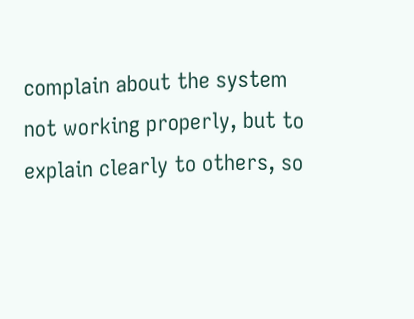complain about the system not working properly, but to explain clearly to others, so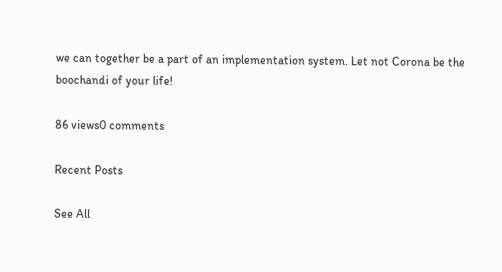we can together be a part of an implementation system. Let not Corona be the boochandi of your life!

86 views0 comments

Recent Posts

See All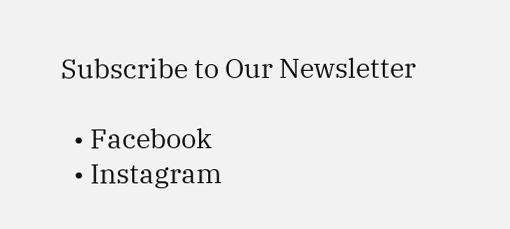Subscribe to Our Newsletter

  • Facebook
  • Instagram